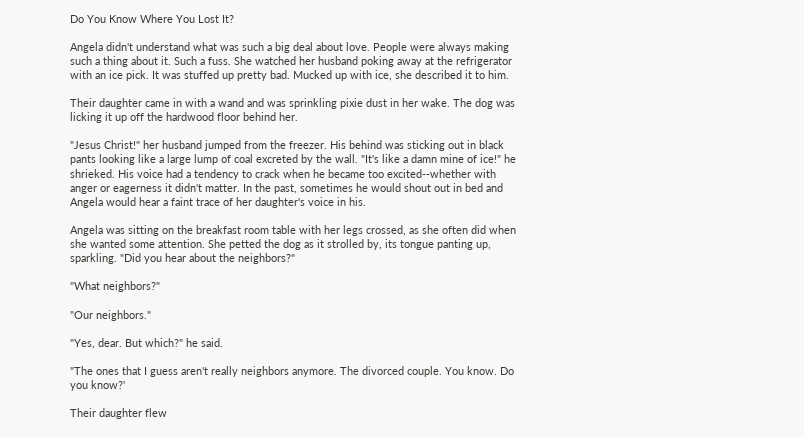Do You Know Where You Lost It?

Angela didn't understand what was such a big deal about love. People were always making such a thing about it. Such a fuss. She watched her husband poking away at the refrigerator with an ice pick. It was stuffed up pretty bad. Mucked up with ice, she described it to him.

Their daughter came in with a wand and was sprinkling pixie dust in her wake. The dog was licking it up off the hardwood floor behind her.

"Jesus Christ!" her husband jumped from the freezer. His behind was sticking out in black pants looking like a large lump of coal excreted by the wall. "It's like a damn mine of ice!" he shrieked. His voice had a tendency to crack when he became too excited--whether with anger or eagerness it didn't matter. In the past, sometimes he would shout out in bed and Angela would hear a faint trace of her daughter's voice in his.

Angela was sitting on the breakfast room table with her legs crossed, as she often did when she wanted some attention. She petted the dog as it strolled by, its tongue panting up, sparkling. "Did you hear about the neighbors?"

"What neighbors?"

"Our neighbors."

"Yes, dear. But which?" he said.

"The ones that I guess aren't really neighbors anymore. The divorced couple. You know. Do you know?'

Their daughter flew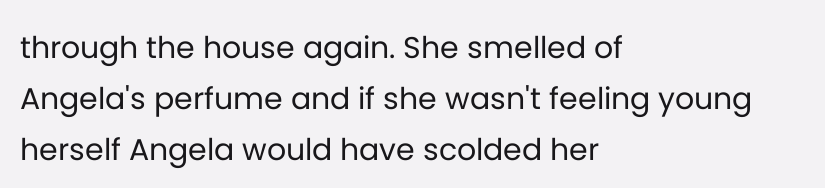through the house again. She smelled of Angela's perfume and if she wasn't feeling young herself Angela would have scolded her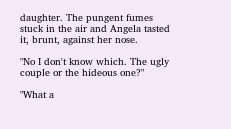daughter. The pungent fumes stuck in the air and Angela tasted it, brunt, against her nose.

"No I don't know which. The ugly couple or the hideous one?"

"What a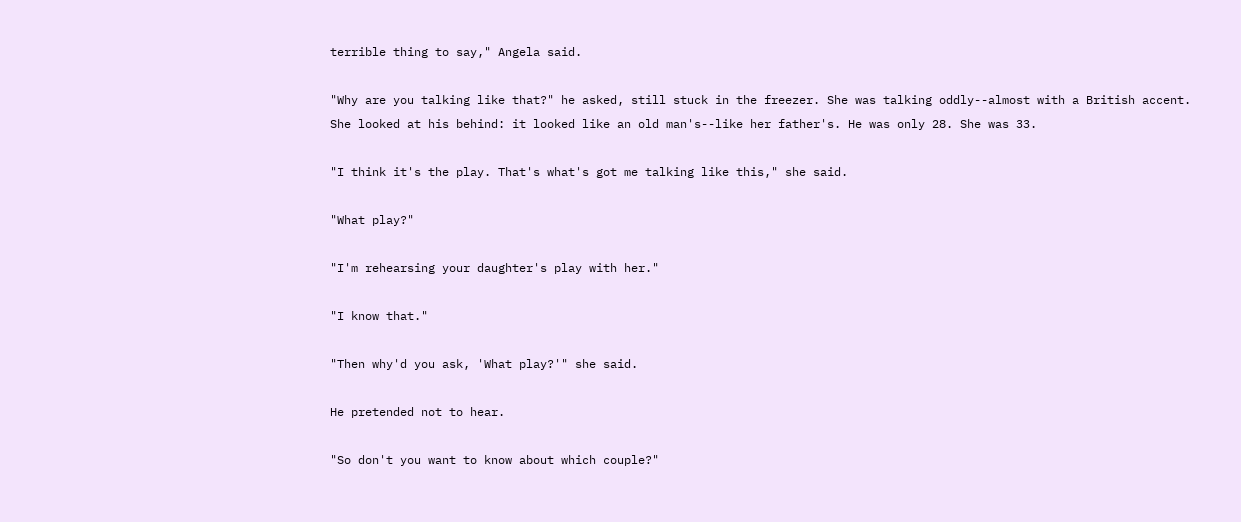terrible thing to say," Angela said.

"Why are you talking like that?" he asked, still stuck in the freezer. She was talking oddly--almost with a British accent. She looked at his behind: it looked like an old man's--like her father's. He was only 28. She was 33.

"I think it's the play. That's what's got me talking like this," she said.

"What play?"

"I'm rehearsing your daughter's play with her."

"I know that."

"Then why'd you ask, 'What play?'" she said.

He pretended not to hear.

"So don't you want to know about which couple?"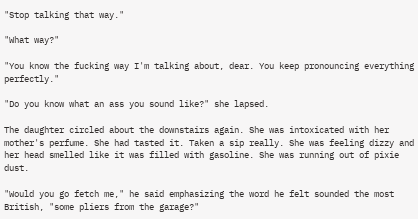"Stop talking that way."

"What way?"

"You know the fucking way I'm talking about, dear. You keep pronouncing everything perfectly."

"Do you know what an ass you sound like?" she lapsed.

The daughter circled about the downstairs again. She was intoxicated with her mother's perfume. She had tasted it. Taken a sip really. She was feeling dizzy and her head smelled like it was filled with gasoline. She was running out of pixie dust.

"Would you go fetch me," he said emphasizing the word he felt sounded the most British, "some pliers from the garage?"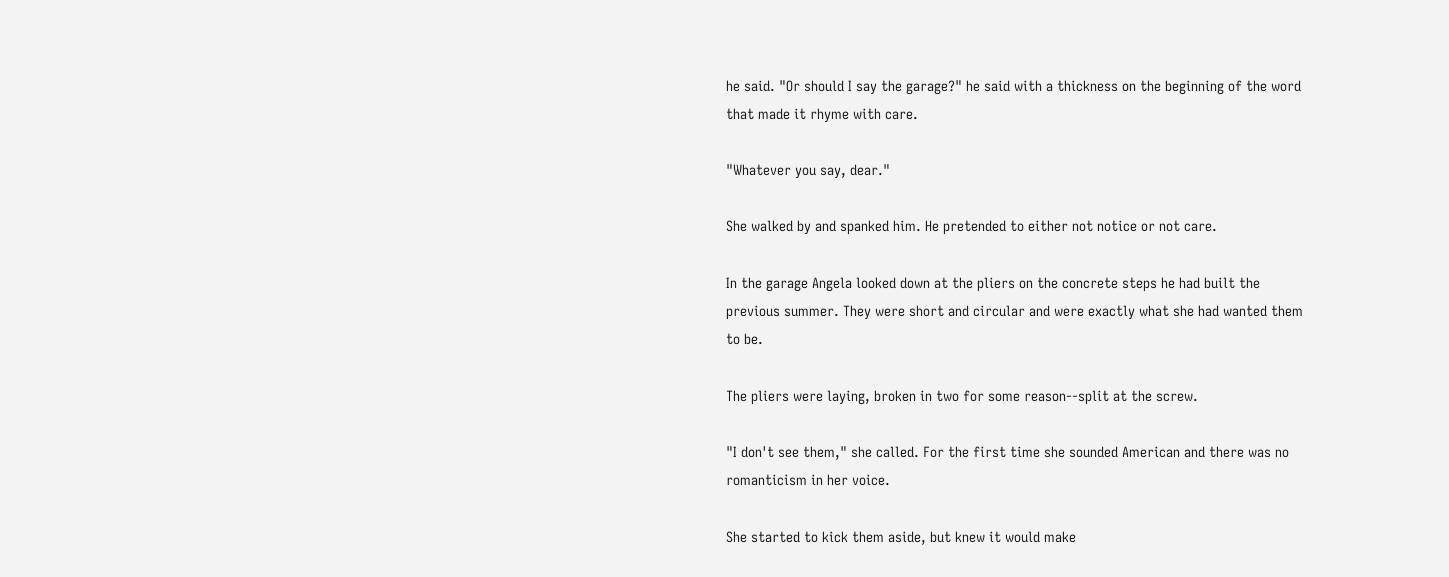he said. "Or should I say the garage?" he said with a thickness on the beginning of the word that made it rhyme with care.

"Whatever you say, dear."

She walked by and spanked him. He pretended to either not notice or not care.

In the garage Angela looked down at the pliers on the concrete steps he had built the previous summer. They were short and circular and were exactly what she had wanted them to be.

The pliers were laying, broken in two for some reason--split at the screw.

"I don't see them," she called. For the first time she sounded American and there was no romanticism in her voice.

She started to kick them aside, but knew it would make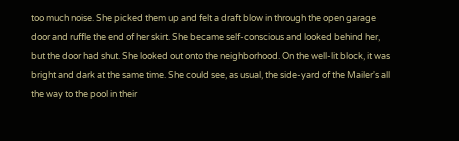too much noise. She picked them up and felt a draft blow in through the open garage door and ruffle the end of her skirt. She became self-conscious and looked behind her, but the door had shut. She looked out onto the neighborhood. On the well-lit block, it was bright and dark at the same time. She could see, as usual, the side-yard of the Mailer's all the way to the pool in their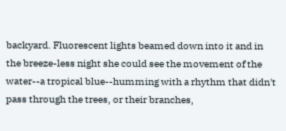backyard. Fluorescent lights beamed down into it and in the breeze-less night she could see the movement of the water--a tropical blue--humming with a rhythm that didn't pass through the trees, or their branches,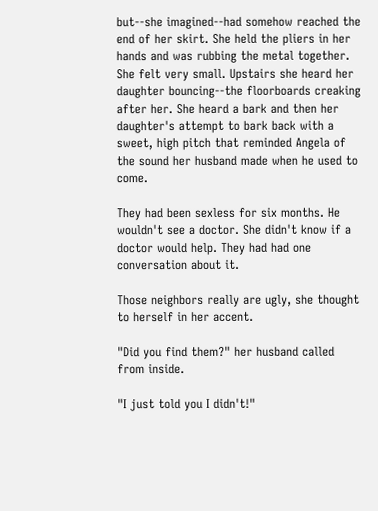but--she imagined--had somehow reached the end of her skirt. She held the pliers in her hands and was rubbing the metal together. She felt very small. Upstairs she heard her daughter bouncing--the floorboards creaking after her. She heard a bark and then her daughter's attempt to bark back with a sweet, high pitch that reminded Angela of the sound her husband made when he used to come.

They had been sexless for six months. He wouldn't see a doctor. She didn't know if a doctor would help. They had had one conversation about it.

Those neighbors really are ugly, she thought to herself in her accent.

"Did you find them?" her husband called from inside.

"I just told you I didn't!"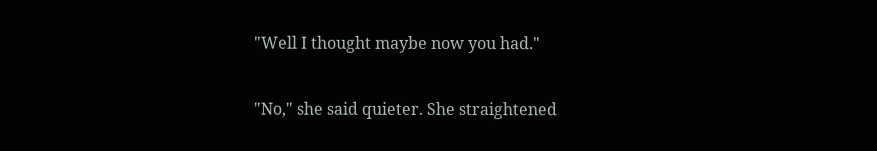"Well I thought maybe now you had."

"No," she said quieter. She straightened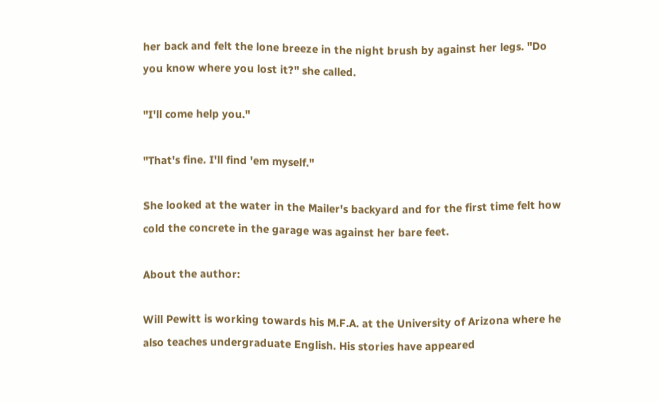her back and felt the lone breeze in the night brush by against her legs. "Do you know where you lost it?" she called.

"I'll come help you."

"That's fine. I'll find 'em myself."

She looked at the water in the Mailer's backyard and for the first time felt how cold the concrete in the garage was against her bare feet.

About the author:

Will Pewitt is working towards his M.F.A. at the University of Arizona where he also teaches undergraduate English. His stories have appeared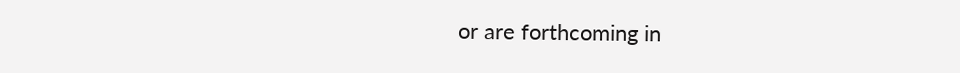or are forthcoming in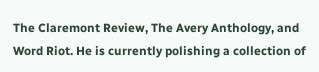The Claremont Review, The Avery Anthology, and Word Riot. He is currently polishing a collection of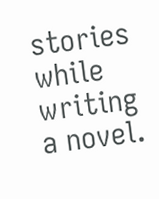stories while writing a novel.